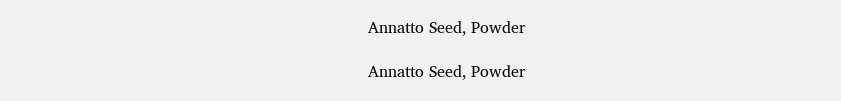Annatto Seed, Powder

Annatto Seed, Powder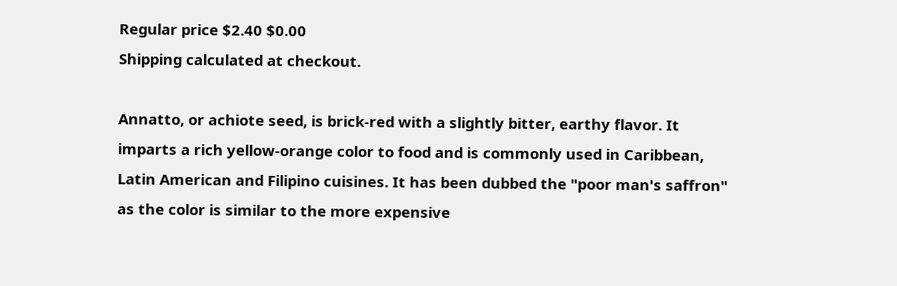Regular price $2.40 $0.00
Shipping calculated at checkout.

Annatto, or achiote seed, is brick-red with a slightly bitter, earthy flavor. It imparts a rich yellow-orange color to food and is commonly used in Caribbean, Latin American and Filipino cuisines. It has been dubbed the "poor man's saffron" as the color is similar to the more expensive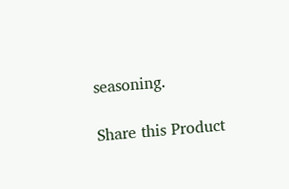seasoning.

Share this Product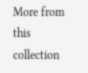More from this collection